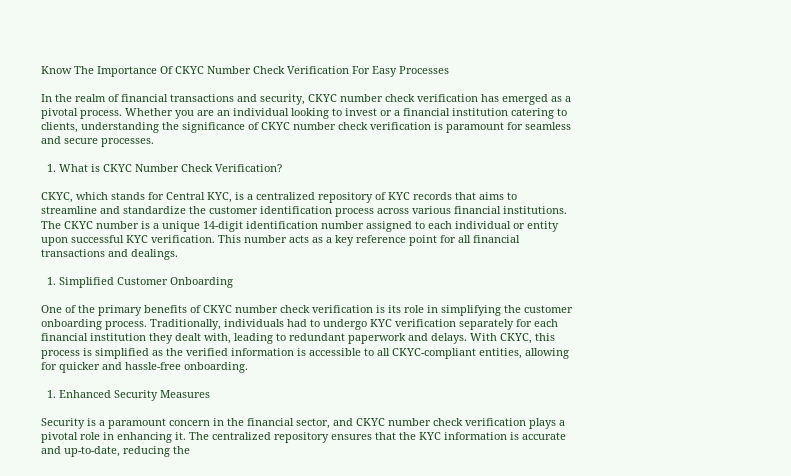Know The Importance Of CKYC Number Check Verification For Easy Processes

In the realm of financial transactions and security, CKYC number check verification has emerged as a pivotal process. Whether you are an individual looking to invest or a financial institution catering to clients, understanding the significance of CKYC number check verification is paramount for seamless and secure processes.

  1. What is CKYC Number Check Verification?

CKYC, which stands for Central KYC, is a centralized repository of KYC records that aims to streamline and standardize the customer identification process across various financial institutions. The CKYC number is a unique 14-digit identification number assigned to each individual or entity upon successful KYC verification. This number acts as a key reference point for all financial transactions and dealings.

  1. Simplified Customer Onboarding

One of the primary benefits of CKYC number check verification is its role in simplifying the customer onboarding process. Traditionally, individuals had to undergo KYC verification separately for each financial institution they dealt with, leading to redundant paperwork and delays. With CKYC, this process is simplified as the verified information is accessible to all CKYC-compliant entities, allowing for quicker and hassle-free onboarding.

  1. Enhanced Security Measures

Security is a paramount concern in the financial sector, and CKYC number check verification plays a pivotal role in enhancing it. The centralized repository ensures that the KYC information is accurate and up-to-date, reducing the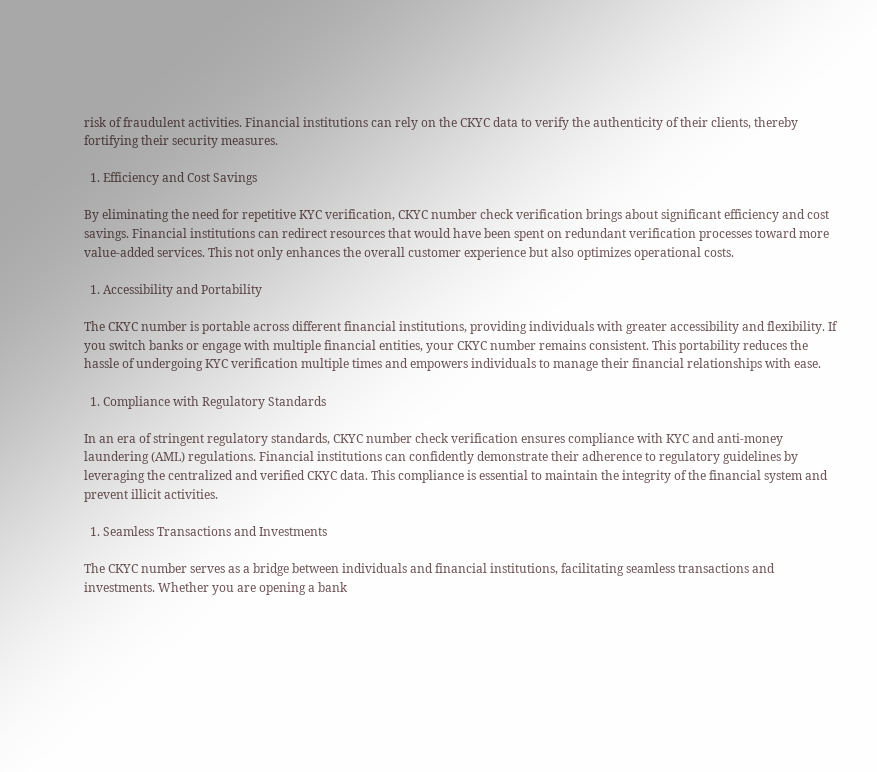risk of fraudulent activities. Financial institutions can rely on the CKYC data to verify the authenticity of their clients, thereby fortifying their security measures.

  1. Efficiency and Cost Savings

By eliminating the need for repetitive KYC verification, CKYC number check verification brings about significant efficiency and cost savings. Financial institutions can redirect resources that would have been spent on redundant verification processes toward more value-added services. This not only enhances the overall customer experience but also optimizes operational costs.

  1. Accessibility and Portability

The CKYC number is portable across different financial institutions, providing individuals with greater accessibility and flexibility. If you switch banks or engage with multiple financial entities, your CKYC number remains consistent. This portability reduces the hassle of undergoing KYC verification multiple times and empowers individuals to manage their financial relationships with ease.

  1. Compliance with Regulatory Standards

In an era of stringent regulatory standards, CKYC number check verification ensures compliance with KYC and anti-money laundering (AML) regulations. Financial institutions can confidently demonstrate their adherence to regulatory guidelines by leveraging the centralized and verified CKYC data. This compliance is essential to maintain the integrity of the financial system and prevent illicit activities.

  1. Seamless Transactions and Investments

The CKYC number serves as a bridge between individuals and financial institutions, facilitating seamless transactions and investments. Whether you are opening a bank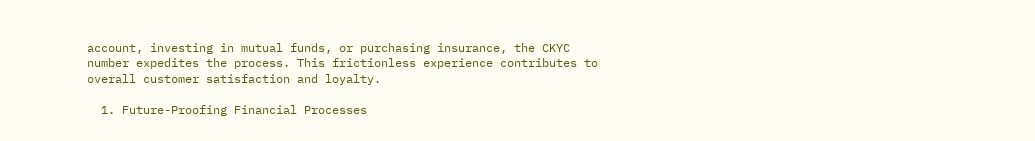account, investing in mutual funds, or purchasing insurance, the CKYC number expedites the process. This frictionless experience contributes to overall customer satisfaction and loyalty.

  1. Future-Proofing Financial Processes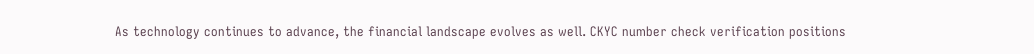As technology continues to advance, the financial landscape evolves as well. CKYC number check verification positions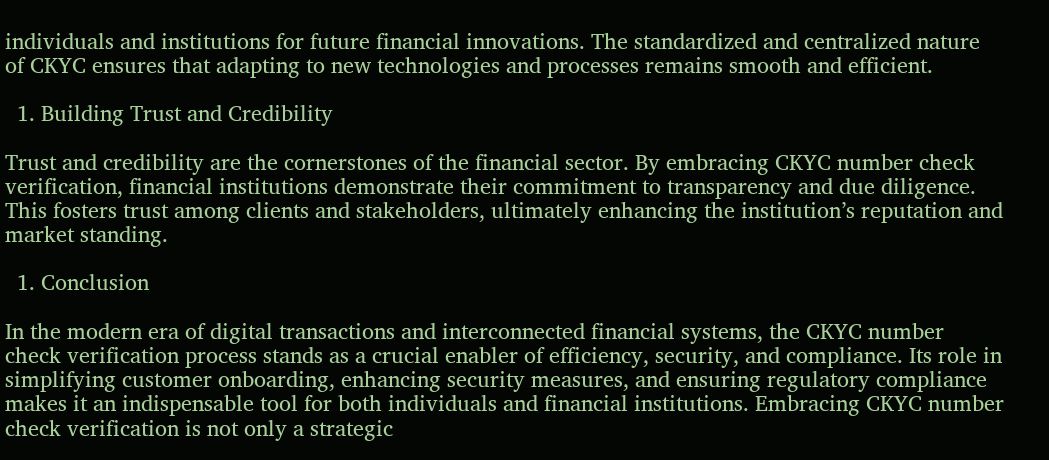individuals and institutions for future financial innovations. The standardized and centralized nature of CKYC ensures that adapting to new technologies and processes remains smooth and efficient.

  1. Building Trust and Credibility

Trust and credibility are the cornerstones of the financial sector. By embracing CKYC number check verification, financial institutions demonstrate their commitment to transparency and due diligence. This fosters trust among clients and stakeholders, ultimately enhancing the institution’s reputation and market standing.

  1. Conclusion

In the modern era of digital transactions and interconnected financial systems, the CKYC number check verification process stands as a crucial enabler of efficiency, security, and compliance. Its role in simplifying customer onboarding, enhancing security measures, and ensuring regulatory compliance makes it an indispensable tool for both individuals and financial institutions. Embracing CKYC number check verification is not only a strategic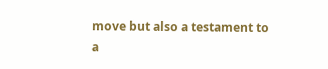move but also a testament to a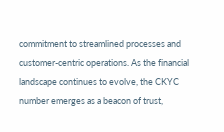commitment to streamlined processes and customer-centric operations. As the financial landscape continues to evolve, the CKYC number emerges as a beacon of trust,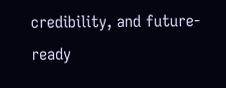credibility, and future-ready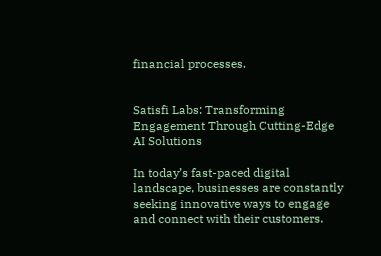financial processes.


Satisfi Labs: Transforming Engagement Through Cutting-Edge AI Solutions

In today’s fast-paced digital landscape, businesses are constantly seeking innovative ways to engage and connect with their customers.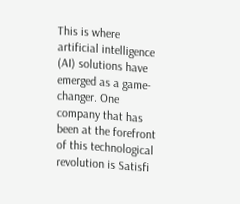This is where artificial intelligence (AI) solutions have emerged as a game-changer. One company that has been at the forefront of this technological revolution is Satisfi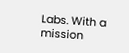Labs. With a mission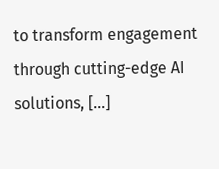to transform engagement through cutting-edge AI solutions, […]